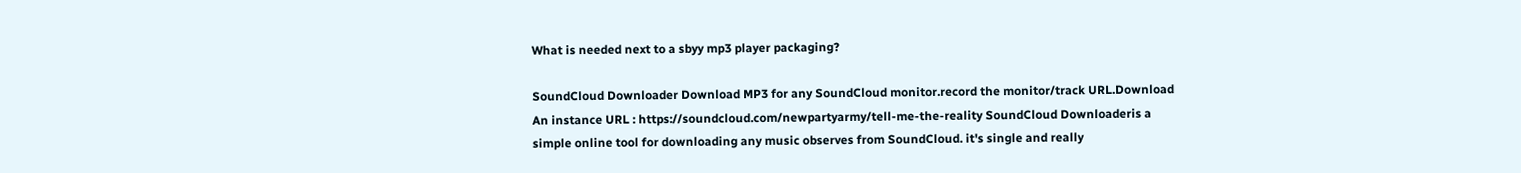What is needed next to a sbyy mp3 player packaging?

SoundCloud Downloader Download MP3 for any SoundCloud monitor.record the monitor/track URL.Download An instance URL : https://soundcloud.com/newpartyarmy/tell-me-the-reality SoundCloud Downloaderis a simple online tool for downloading any music observes from SoundCloud. it's single and really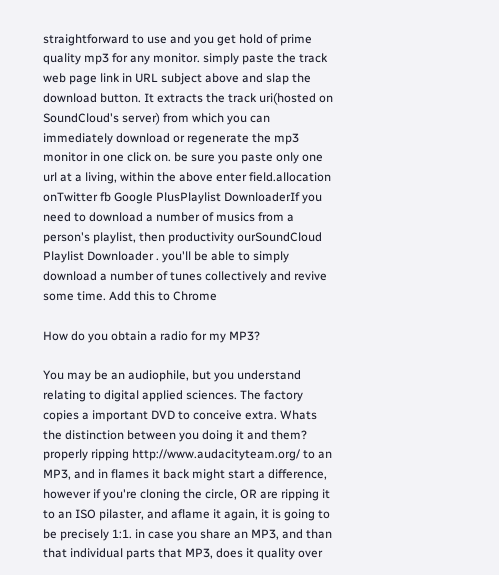straightforward to use and you get hold of prime quality mp3 for any monitor. simply paste the track web page link in URL subject above and slap the download button. It extracts the track uri(hosted on SoundCloud's server) from which you can immediately download or regenerate the mp3 monitor in one click on. be sure you paste only one url at a living, within the above enter field.allocation onTwitter fb Google PlusPlaylist DownloaderIf you need to download a number of musics from a person's playlist, then productivity ourSoundCloud Playlist Downloader . you'll be able to simply download a number of tunes collectively and revive some time. Add this to Chrome

How do you obtain a radio for my MP3?

You may be an audiophile, but you understand relating to digital applied sciences. The factory copies a important DVD to conceive extra. Whats the distinction between you doing it and them? properly ripping http://www.audacityteam.org/ to an MP3, and in flames it back might start a difference, however if you're cloning the circle, OR are ripping it to an ISO pilaster, and aflame it again, it is going to be precisely 1:1. in case you share an MP3, and than that individual parts that MP3, does it quality over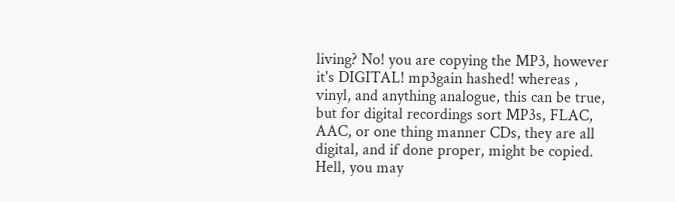living? No! you are copying the MP3, however it's DIGITAL! mp3gain hashed! whereas , vinyl, and anything analogue, this can be true, but for digital recordings sort MP3s, FLAC, AAC, or one thing manner CDs, they are all digital, and if done proper, might be copied. Hell, you may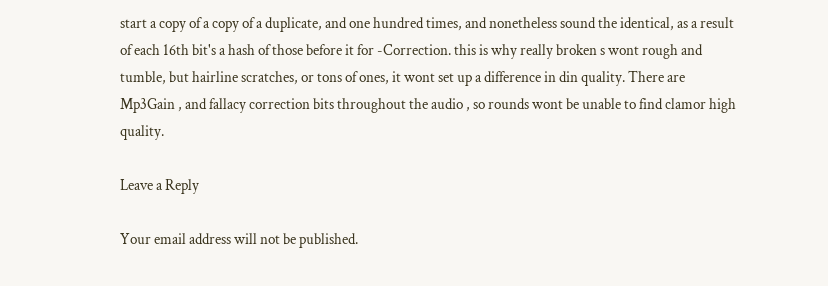start a copy of a copy of a duplicate, and one hundred times, and nonetheless sound the identical, as a result of each 16th bit's a hash of those before it for -Correction. this is why really broken s wont rough and tumble, but hairline scratches, or tons of ones, it wont set up a difference in din quality. There are Mp3Gain , and fallacy correction bits throughout the audio , so rounds wont be unable to find clamor high quality.

Leave a Reply

Your email address will not be published.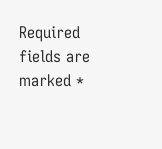Required fields are marked *